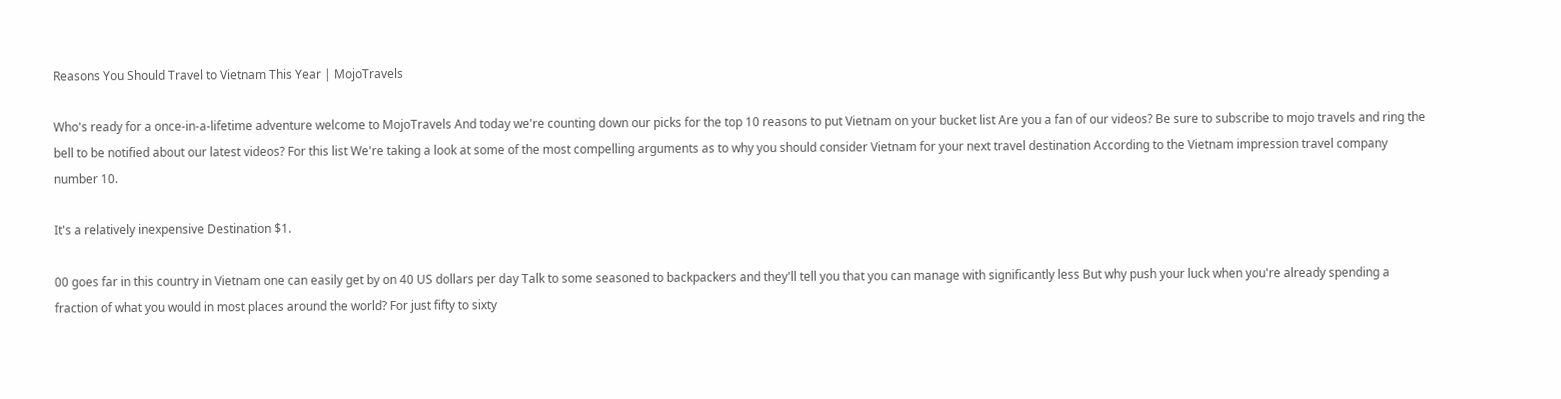Reasons You Should Travel to Vietnam This Year | MojoTravels

Who's ready for a once-in-a-lifetime adventure welcome to MojoTravels And today we're counting down our picks for the top 10 reasons to put Vietnam on your bucket list Are you a fan of our videos? Be sure to subscribe to mojo travels and ring the bell to be notified about our latest videos? For this list We're taking a look at some of the most compelling arguments as to why you should consider Vietnam for your next travel destination According to the Vietnam impression travel company number 10.

It's a relatively inexpensive Destination $1.

00 goes far in this country in Vietnam one can easily get by on 40 US dollars per day Talk to some seasoned to backpackers and they'll tell you that you can manage with significantly less But why push your luck when you're already spending a fraction of what you would in most places around the world? For just fifty to sixty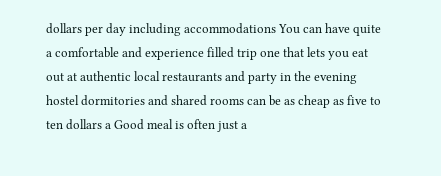dollars per day including accommodations You can have quite a comfortable and experience filled trip one that lets you eat out at authentic local restaurants and party in the evening hostel dormitories and shared rooms can be as cheap as five to ten dollars a Good meal is often just a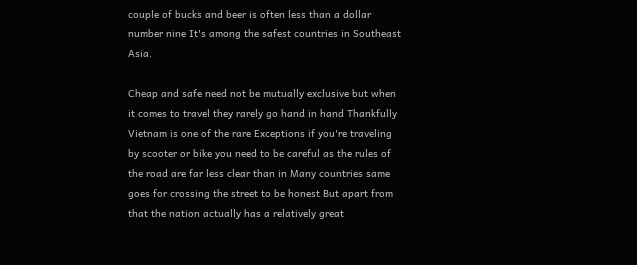couple of bucks and beer is often less than a dollar number nine It's among the safest countries in Southeast Asia.

Cheap and safe need not be mutually exclusive but when it comes to travel they rarely go hand in hand Thankfully Vietnam is one of the rare Exceptions if you're traveling by scooter or bike you need to be careful as the rules of the road are far less clear than in Many countries same goes for crossing the street to be honest But apart from that the nation actually has a relatively great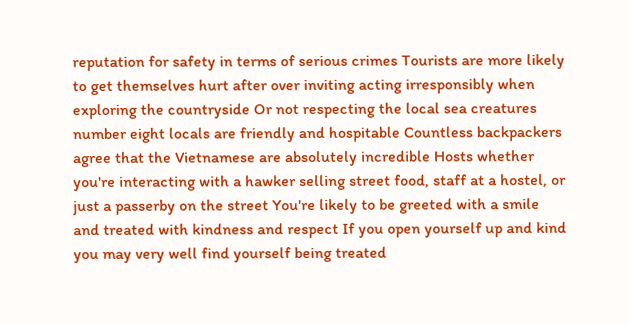reputation for safety in terms of serious crimes Tourists are more likely to get themselves hurt after over inviting acting irresponsibly when exploring the countryside Or not respecting the local sea creatures number eight locals are friendly and hospitable Countless backpackers agree that the Vietnamese are absolutely incredible Hosts whether you're interacting with a hawker selling street food, staff at a hostel, or just a passerby on the street You're likely to be greeted with a smile and treated with kindness and respect If you open yourself up and kind you may very well find yourself being treated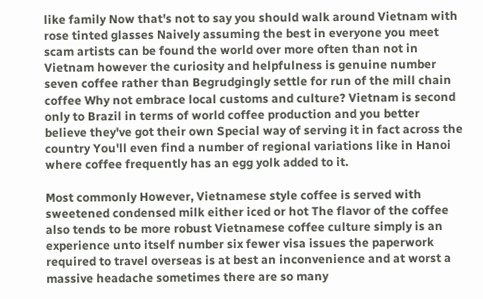like family Now that's not to say you should walk around Vietnam with rose tinted glasses Naively assuming the best in everyone you meet scam artists can be found the world over more often than not in Vietnam however the curiosity and helpfulness is genuine number seven coffee rather than Begrudgingly settle for run of the mill chain coffee Why not embrace local customs and culture? Vietnam is second only to Brazil in terms of world coffee production and you better believe they've got their own Special way of serving it in fact across the country You'll even find a number of regional variations like in Hanoi where coffee frequently has an egg yolk added to it.

Most commonly However, Vietnamese style coffee is served with sweetened condensed milk either iced or hot The flavor of the coffee also tends to be more robust Vietnamese coffee culture simply is an experience unto itself number six fewer visa issues the paperwork required to travel overseas is at best an inconvenience and at worst a massive headache sometimes there are so many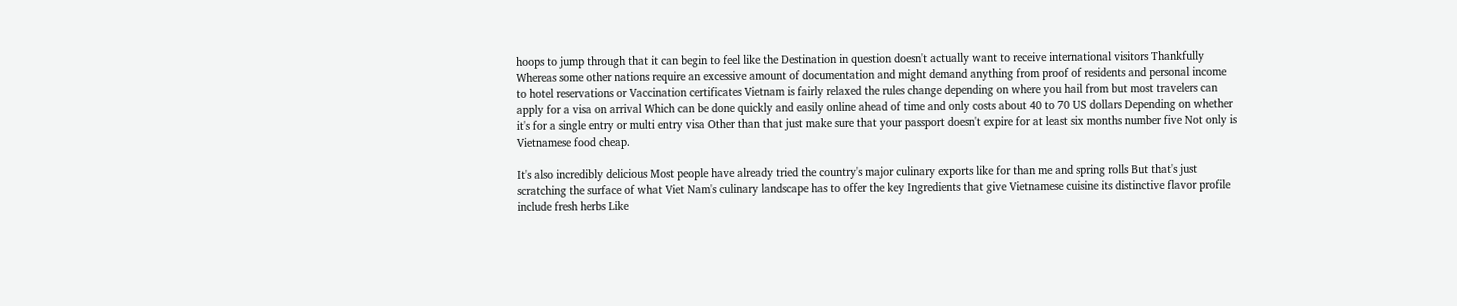hoops to jump through that it can begin to feel like the Destination in question doesn't actually want to receive international visitors Thankfully Whereas some other nations require an excessive amount of documentation and might demand anything from proof of residents and personal income to hotel reservations or Vaccination certificates Vietnam is fairly relaxed the rules change depending on where you hail from but most travelers can apply for a visa on arrival Which can be done quickly and easily online ahead of time and only costs about 40 to 70 US dollars Depending on whether it's for a single entry or multi entry visa Other than that just make sure that your passport doesn't expire for at least six months number five Not only is Vietnamese food cheap.

It's also incredibly delicious Most people have already tried the country's major culinary exports like for than me and spring rolls But that's just scratching the surface of what Viet Nam's culinary landscape has to offer the key Ingredients that give Vietnamese cuisine its distinctive flavor profile include fresh herbs Like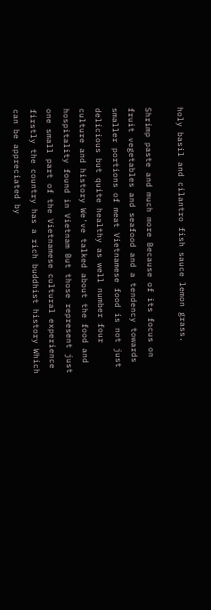holy basil and cilantro fish sauce lemon grass.

Shrimp paste and much more Because of its focus on fruit vegetables and seafood and a tendency towards smaller portions of meat Vietnamese food is not just delicious but quite healthy as well number four culture and history We've talked about the food and hospitality found in Vietnam But those represent just one small part of the Vietnamese cultural experience firstly the country has a rich buddhist history Which can be appreciated by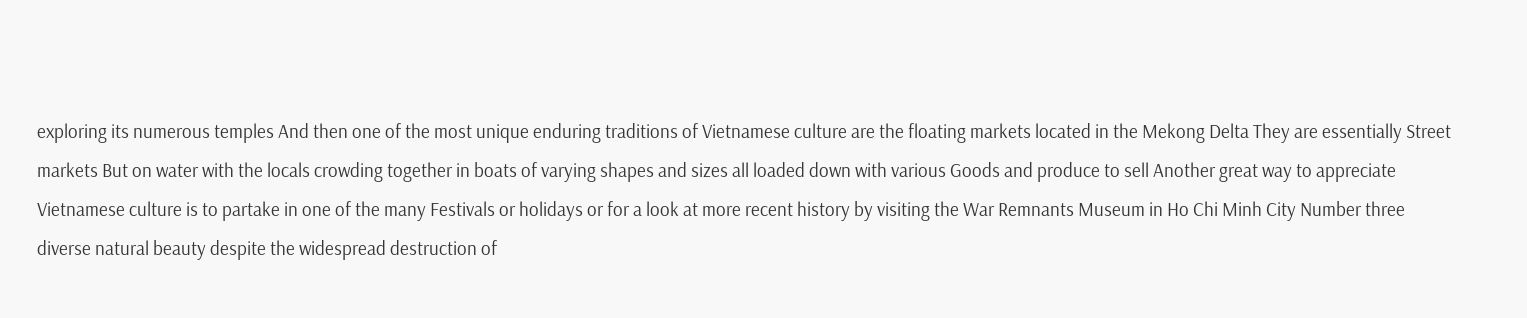exploring its numerous temples And then one of the most unique enduring traditions of Vietnamese culture are the floating markets located in the Mekong Delta They are essentially Street markets But on water with the locals crowding together in boats of varying shapes and sizes all loaded down with various Goods and produce to sell Another great way to appreciate Vietnamese culture is to partake in one of the many Festivals or holidays or for a look at more recent history by visiting the War Remnants Museum in Ho Chi Minh City Number three diverse natural beauty despite the widespread destruction of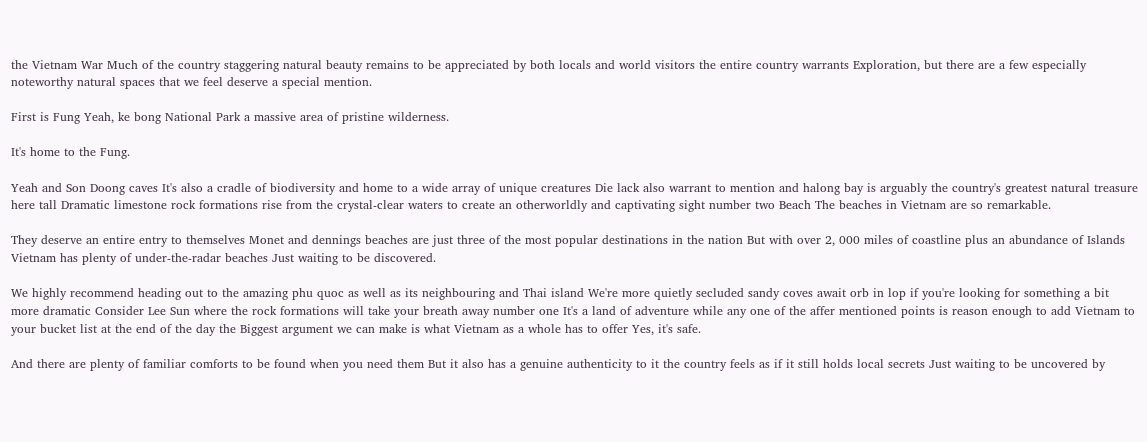the Vietnam War Much of the country staggering natural beauty remains to be appreciated by both locals and world visitors the entire country warrants Exploration, but there are a few especially noteworthy natural spaces that we feel deserve a special mention.

First is Fung Yeah, ke bong National Park a massive area of pristine wilderness.

It's home to the Fung.

Yeah and Son Doong caves It's also a cradle of biodiversity and home to a wide array of unique creatures Die lack also warrant to mention and halong bay is arguably the country's greatest natural treasure here tall Dramatic limestone rock formations rise from the crystal-clear waters to create an otherworldly and captivating sight number two Beach The beaches in Vietnam are so remarkable.

They deserve an entire entry to themselves Monet and dennings beaches are just three of the most popular destinations in the nation But with over 2, 000 miles of coastline plus an abundance of Islands Vietnam has plenty of under-the-radar beaches Just waiting to be discovered.

We highly recommend heading out to the amazing phu quoc as well as its neighbouring and Thai island We're more quietly secluded sandy coves await orb in lop if you're looking for something a bit more dramatic Consider Lee Sun where the rock formations will take your breath away number one It's a land of adventure while any one of the affer mentioned points is reason enough to add Vietnam to your bucket list at the end of the day the Biggest argument we can make is what Vietnam as a whole has to offer Yes, it's safe.

And there are plenty of familiar comforts to be found when you need them But it also has a genuine authenticity to it the country feels as if it still holds local secrets Just waiting to be uncovered by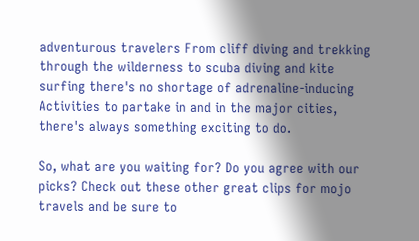adventurous travelers From cliff diving and trekking through the wilderness to scuba diving and kite surfing there's no shortage of adrenaline-inducing Activities to partake in and in the major cities, there's always something exciting to do.

So, what are you waiting for? Do you agree with our picks? Check out these other great clips for mojo travels and be sure to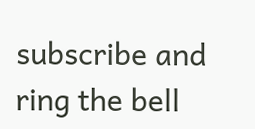subscribe and ring the bell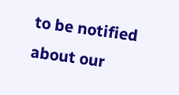to be notified about our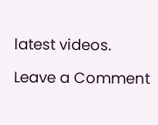latest videos.

Leave a Comment